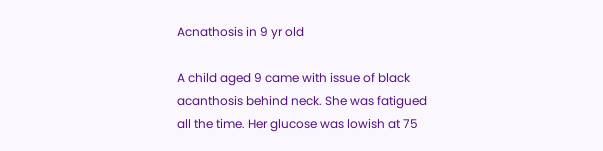Acnathosis in 9 yr old

A child aged 9 came with issue of black acanthosis behind neck. She was fatigued all the time. Her glucose was lowish at 75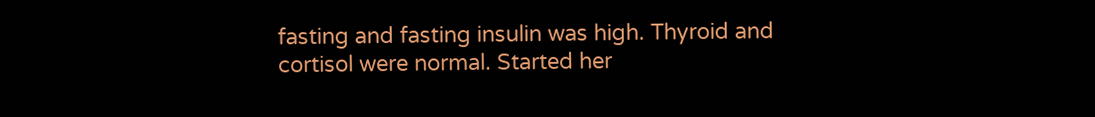fasting and fasting insulin was high. Thyroid and cortisol were normal. Started her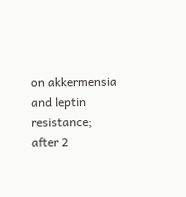on akkermensia and leptin resistance; after 2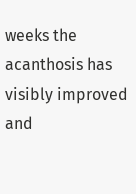weeks the acanthosis has visibly improved and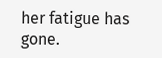her fatigue has gone.